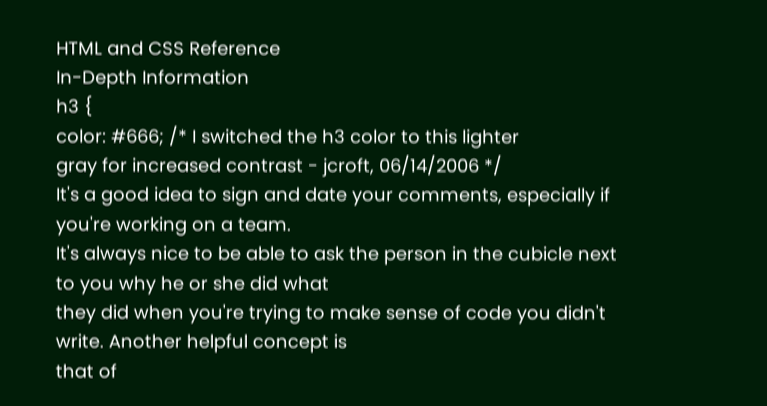HTML and CSS Reference
In-Depth Information
h3 {
color: #666; /* I switched the h3 color to this lighter
gray for increased contrast - jcroft, 06/14/2006 */
It's a good idea to sign and date your comments, especially if you're working on a team.
It's always nice to be able to ask the person in the cubicle next to you why he or she did what
they did when you're trying to make sense of code you didn't write. Another helpful concept is
that of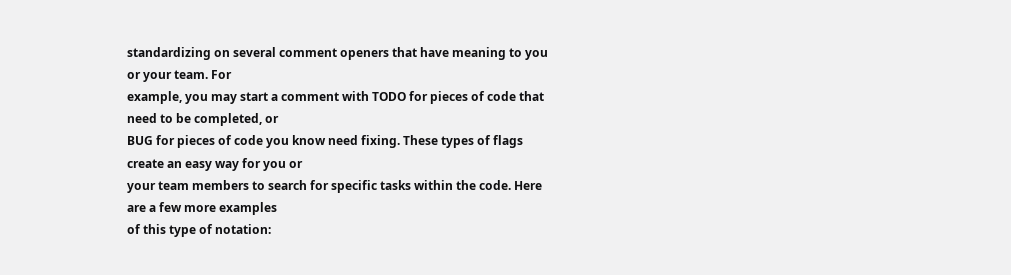standardizing on several comment openers that have meaning to you or your team. For
example, you may start a comment with TODO for pieces of code that need to be completed, or
BUG for pieces of code you know need fixing. These types of flags create an easy way for you or
your team members to search for specific tasks within the code. Here are a few more examples
of this type of notation: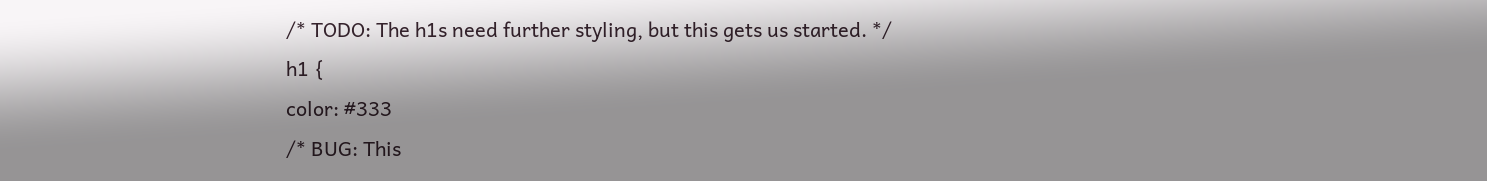/* TODO: The h1s need further styling, but this gets us started. */
h1 {
color: #333
/* BUG: This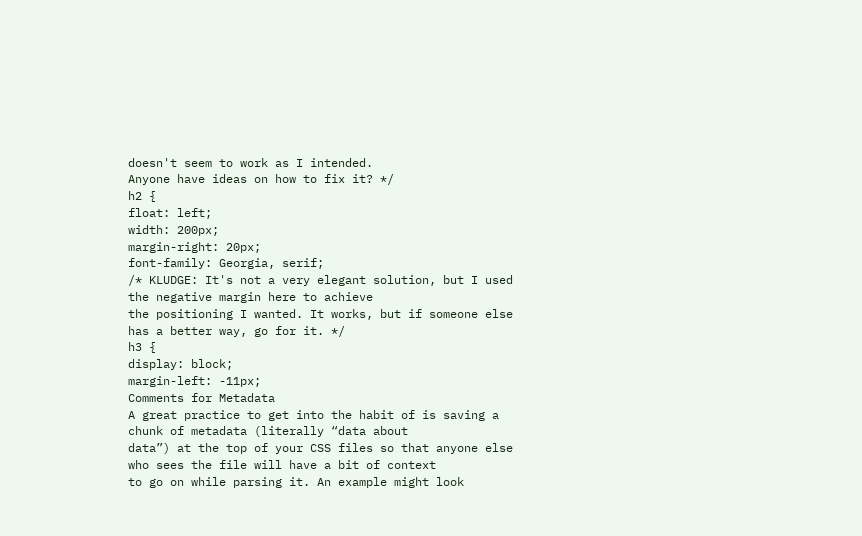doesn't seem to work as I intended.
Anyone have ideas on how to fix it? */
h2 {
float: left;
width: 200px;
margin-right: 20px;
font-family: Georgia, serif;
/* KLUDGE: It's not a very elegant solution, but I used
the negative margin here to achieve
the positioning I wanted. It works, but if someone else
has a better way, go for it. */
h3 {
display: block;
margin-left: -11px;
Comments for Metadata
A great practice to get into the habit of is saving a chunk of metadata (literally “data about
data”) at the top of your CSS files so that anyone else who sees the file will have a bit of context
to go on while parsing it. An example might look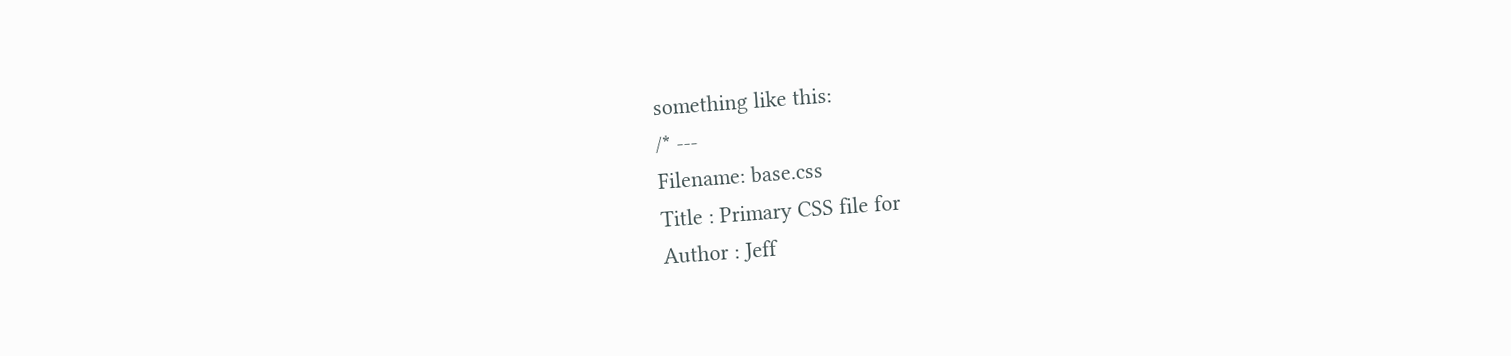something like this:
/* ---
Filename: base.css
Title : Primary CSS file for
Author : Jeff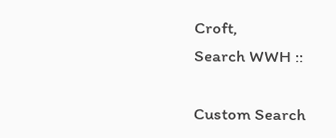Croft,
Search WWH ::

Custom Search